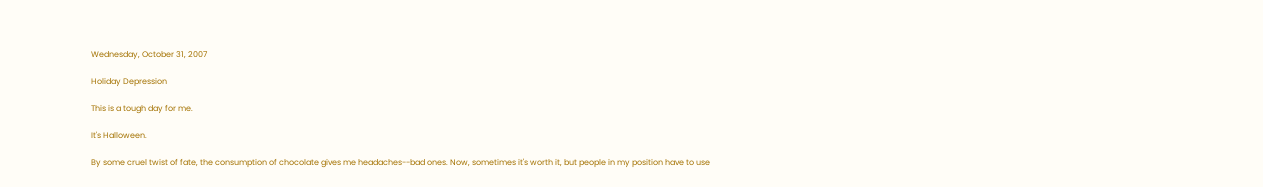Wednesday, October 31, 2007

Holiday Depression

This is a tough day for me.

It's Halloween.

By some cruel twist of fate, the consumption of chocolate gives me headaches--bad ones. Now, sometimes it's worth it, but people in my position have to use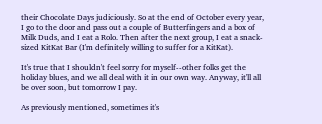their Chocolate Days judiciously. So at the end of October every year, I go to the door and pass out a couple of Butterfingers and a box of Milk Duds, and I eat a Rolo. Then after the next group, I eat a snack-sized KitKat Bar (I'm definitely willing to suffer for a KitKat).

It's true that I shouldn't feel sorry for myself--other folks get the holiday blues, and we all deal with it in our own way. Anyway, it'll all be over soon, but tomorrow I pay.

As previously mentioned, sometimes it's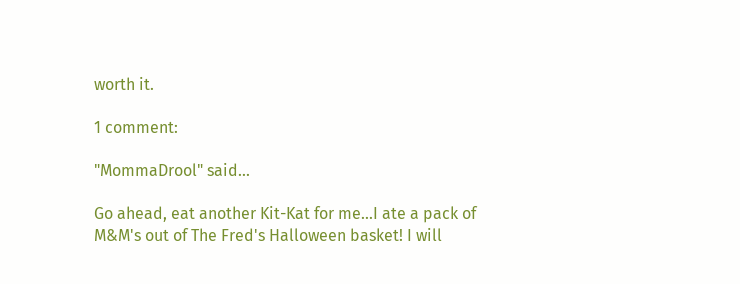worth it.

1 comment:

"MommaDrool" said...

Go ahead, eat another Kit-Kat for me...I ate a pack of M&M's out of The Fred's Halloween basket! I will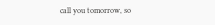call you tomorrow, so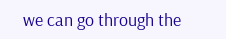we can go through the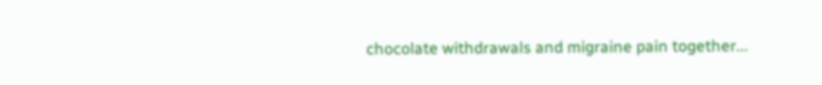chocolate withdrawals and migraine pain together...